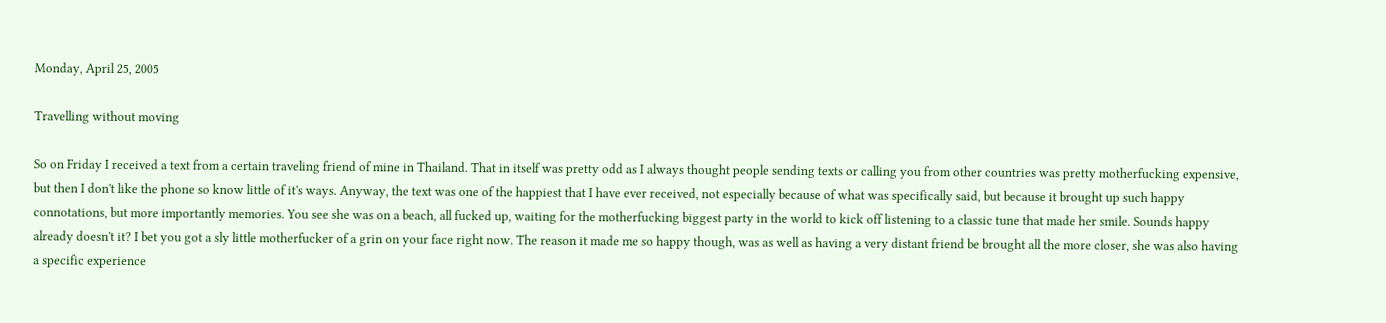Monday, April 25, 2005

Travelling without moving

So on Friday I received a text from a certain traveling friend of mine in Thailand. That in itself was pretty odd as I always thought people sending texts or calling you from other countries was pretty motherfucking expensive, but then I don't like the phone so know little of it's ways. Anyway, the text was one of the happiest that I have ever received, not especially because of what was specifically said, but because it brought up such happy connotations, but more importantly memories. You see she was on a beach, all fucked up, waiting for the motherfucking biggest party in the world to kick off listening to a classic tune that made her smile. Sounds happy already doesn't it? I bet you got a sly little motherfucker of a grin on your face right now. The reason it made me so happy though, was as well as having a very distant friend be brought all the more closer, she was also having a specific experience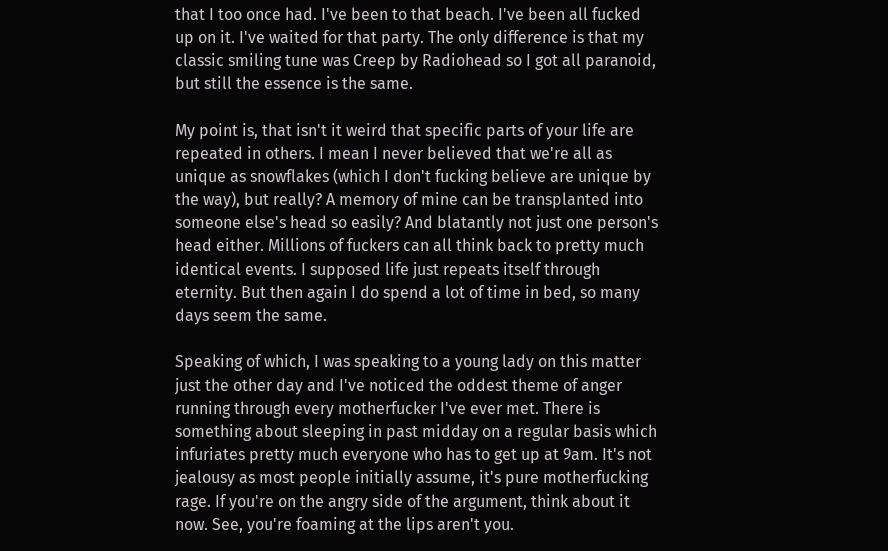that I too once had. I've been to that beach. I've been all fucked up on it. I've waited for that party. The only difference is that my classic smiling tune was Creep by Radiohead so I got all paranoid, but still the essence is the same.

My point is, that isn't it weird that specific parts of your life are repeated in others. I mean I never believed that we're all as unique as snowflakes (which I don't fucking believe are unique by the way), but really? A memory of mine can be transplanted into someone else's head so easily? And blatantly not just one person's head either. Millions of fuckers can all think back to pretty much identical events. I supposed life just repeats itself through eternity. But then again I do spend a lot of time in bed, so many days seem the same.

Speaking of which, I was speaking to a young lady on this matter just the other day and I've noticed the oddest theme of anger running through every motherfucker I've ever met. There is something about sleeping in past midday on a regular basis which infuriates pretty much everyone who has to get up at 9am. It's not jealousy as most people initially assume, it's pure motherfucking rage. If you're on the angry side of the argument, think about it now. See, you're foaming at the lips aren't you.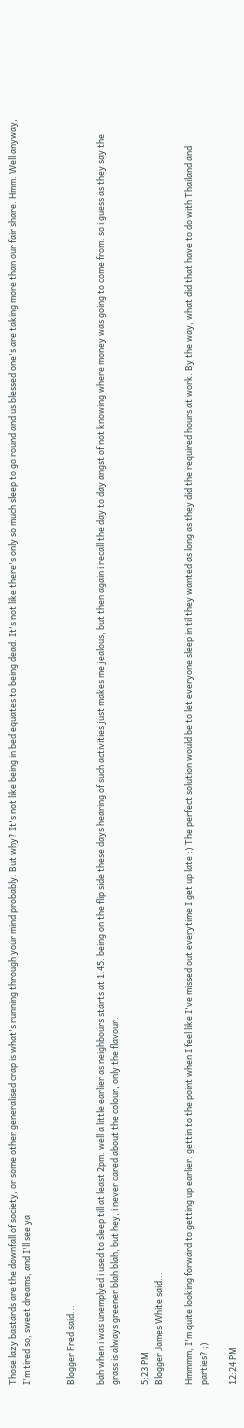Those lazy bastards are the downfall of society, or some other generalised crap is what's running through your mind probably. But why? It's not like being in bed equates to being dead. It's not like there's only so much sleep to go round and us blessed one's are taking more than our fair share. Hmm. Well anyway, I'm tired so, sweet dreams, and I'll see ya


Blogger Fred said...

bah when i was unemplyed i used to sleep till at least 2pm. well a little earlier as neighbours starts at 1.45. being on the flip side these days hearing of such activities just makes me jealous, but then again i recall the day to day angst of not knowing where money was going to come from. so i guess as they say the grass is always greener blah blah, but hey, i never cared about the colour, only the flavour.

5:23 PM
Blogger James White said...

Hmmmm, I'm quite looking forward to getting up earlier. gettin to the point when I feel like I've missed out everytime I get up late :) The perfect solution would be to let everyone sleep in til they wanted as long as they did the required hours at work. By the way, what did that have to do with Thailand and parties? ;)

12:24 PM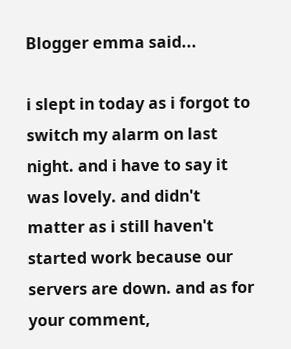Blogger emma said...

i slept in today as i forgot to switch my alarm on last night. and i have to say it was lovely. and didn't matter as i still haven't started work because our servers are down. and as for your comment,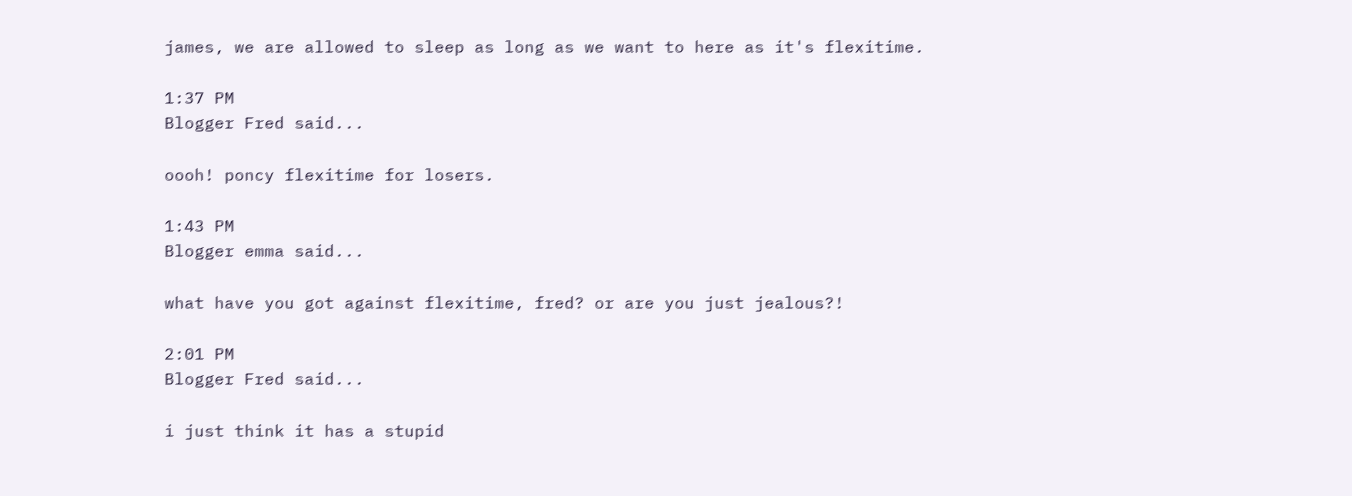james, we are allowed to sleep as long as we want to here as it's flexitime.

1:37 PM
Blogger Fred said...

oooh! poncy flexitime for losers.

1:43 PM
Blogger emma said...

what have you got against flexitime, fred? or are you just jealous?!

2:01 PM
Blogger Fred said...

i just think it has a stupid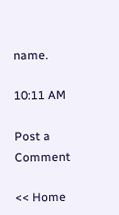name.

10:11 AM

Post a Comment

<< Home